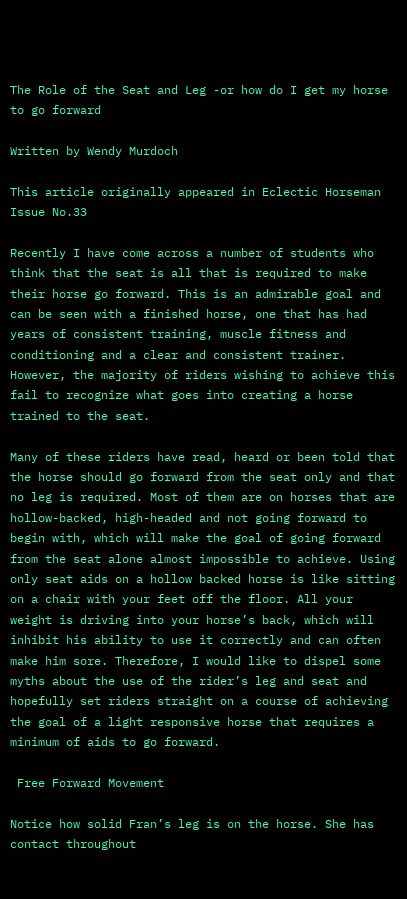The Role of the Seat and Leg -or how do I get my horse to go forward

Written by Wendy Murdoch

This article originally appeared in Eclectic Horseman Issue No.33

Recently I have come across a number of students who think that the seat is all that is required to make their horse go forward. This is an admirable goal and can be seen with a finished horse, one that has had years of consistent training, muscle fitness and conditioning and a clear and consistent trainer. However, the majority of riders wishing to achieve this fail to recognize what goes into creating a horse trained to the seat.

Many of these riders have read, heard or been told that the horse should go forward from the seat only and that no leg is required. Most of them are on horses that are hollow-backed, high-headed and not going forward to begin with, which will make the goal of going forward from the seat alone almost impossible to achieve. Using only seat aids on a hollow backed horse is like sitting on a chair with your feet off the floor. All your weight is driving into your horse’s back, which will inhibit his ability to use it correctly and can often make him sore. Therefore, I would like to dispel some myths about the use of the rider’s leg and seat and hopefully set riders straight on a course of achieving the goal of a light responsive horse that requires a minimum of aids to go forward.

 Free Forward Movement

Notice how solid Fran’s leg is on the horse. She has contact throughout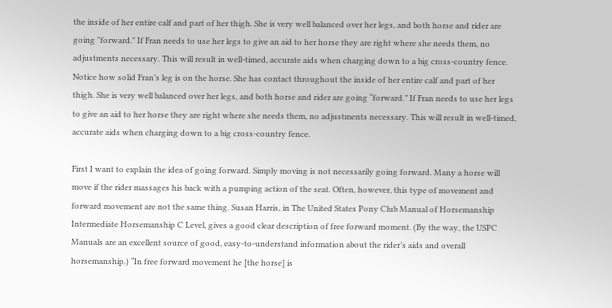the inside of her entire calf and part of her thigh. She is very well balanced over her legs, and both horse and rider are going "forward." If Fran needs to use her legs to give an aid to her horse they are right where she needs them, no adjustments necessary. This will result in well-timed, accurate aids when charging down to a big cross-country fence.
Notice how solid Fran’s leg is on the horse. She has contact throughout the inside of her entire calf and part of her thigh. She is very well balanced over her legs, and both horse and rider are going “forward.” If Fran needs to use her legs to give an aid to her horse they are right where she needs them, no adjustments necessary. This will result in well-timed, accurate aids when charging down to a big cross-country fence.

First I want to explain the idea of going forward. Simply moving is not necessarily going forward. Many a horse will move if the rider massages his back with a pumping action of the seat. Often, however, this type of movement and forward movement are not the same thing. Susan Harris, in The United States Pony Club Manual of Horsemanship Intermediate Horsemanship C Level, gives a good clear description of free forward moment. (By the way, the USPC Manuals are an excellent source of good, easy-to-understand information about the rider’s aids and overall horsemanship.) “In free forward movement he [the horse] is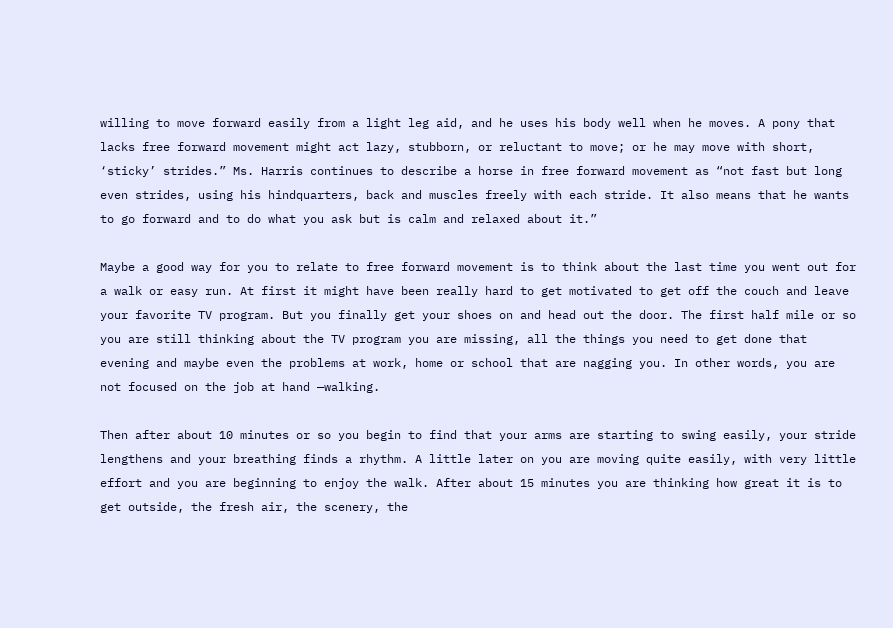willing to move forward easily from a light leg aid, and he uses his body well when he moves. A pony that lacks free forward movement might act lazy, stubborn, or reluctant to move; or he may move with short, ‘sticky’ strides.” Ms. Harris continues to describe a horse in free forward movement as “not fast but long even strides, using his hindquarters, back and muscles freely with each stride. It also means that he wants to go forward and to do what you ask but is calm and relaxed about it.”

Maybe a good way for you to relate to free forward movement is to think about the last time you went out for a walk or easy run. At first it might have been really hard to get motivated to get off the couch and leave your favorite TV program. But you finally get your shoes on and head out the door. The first half mile or so you are still thinking about the TV program you are missing, all the things you need to get done that evening and maybe even the problems at work, home or school that are nagging you. In other words, you are not focused on the job at hand —walking.

Then after about 10 minutes or so you begin to find that your arms are starting to swing easily, your stride lengthens and your breathing finds a rhythm. A little later on you are moving quite easily, with very little effort and you are beginning to enjoy the walk. After about 15 minutes you are thinking how great it is to get outside, the fresh air, the scenery, the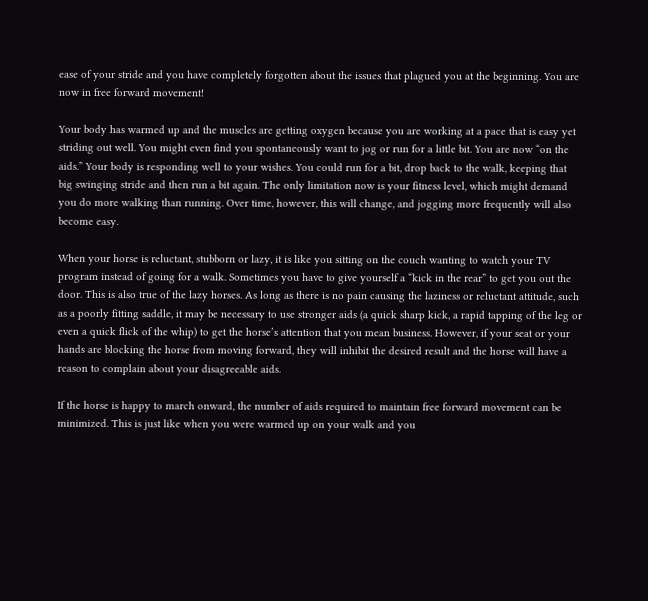ease of your stride and you have completely forgotten about the issues that plagued you at the beginning. You are now in free forward movement!

Your body has warmed up and the muscles are getting oxygen because you are working at a pace that is easy yet striding out well. You might even find you spontaneously want to jog or run for a little bit. You are now “on the aids.” Your body is responding well to your wishes. You could run for a bit, drop back to the walk, keeping that big swinging stride and then run a bit again. The only limitation now is your fitness level, which might demand you do more walking than running. Over time, however, this will change, and jogging more frequently will also become easy.

When your horse is reluctant, stubborn or lazy, it is like you sitting on the couch wanting to watch your TV program instead of going for a walk. Sometimes you have to give yourself a “kick in the rear” to get you out the door. This is also true of the lazy horses. As long as there is no pain causing the laziness or reluctant attitude, such as a poorly fitting saddle, it may be necessary to use stronger aids (a quick sharp kick, a rapid tapping of the leg or even a quick flick of the whip) to get the horse’s attention that you mean business. However, if your seat or your hands are blocking the horse from moving forward, they will inhibit the desired result and the horse will have a reason to complain about your disagreeable aids.

If the horse is happy to march onward, the number of aids required to maintain free forward movement can be minimized. This is just like when you were warmed up on your walk and you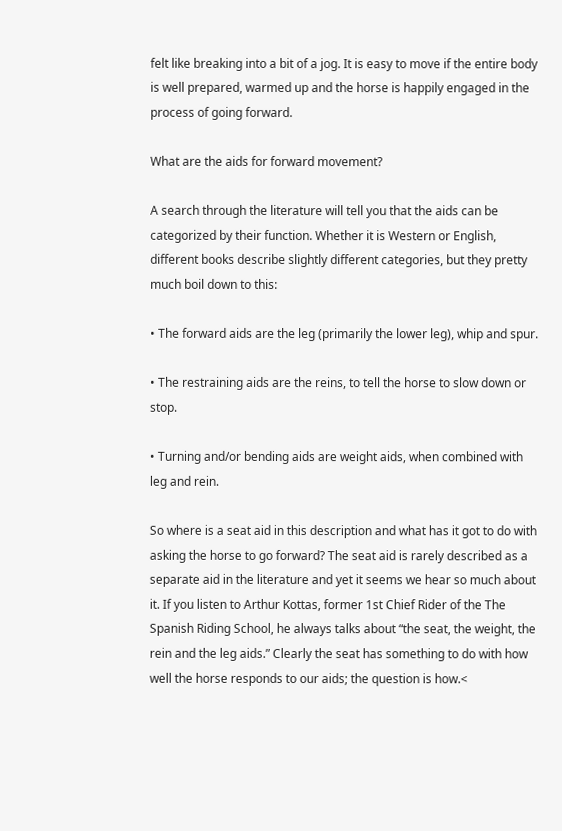felt like breaking into a bit of a jog. It is easy to move if the entire body is well prepared, warmed up and the horse is happily engaged in the process of going forward.

What are the aids for forward movement?

A search through the literature will tell you that the aids can be categorized by their function. Whether it is Western or English, different books describe slightly different categories, but they pretty much boil down to this:

• The forward aids are the leg (primarily the lower leg), whip and spur.

• The restraining aids are the reins, to tell the horse to slow down or stop.

• Turning and/or bending aids are weight aids, when combined with leg and rein.

So where is a seat aid in this description and what has it got to do with asking the horse to go forward? The seat aid is rarely described as a separate aid in the literature and yet it seems we hear so much about it. If you listen to Arthur Kottas, former 1st Chief Rider of the The Spanish Riding School, he always talks about “the seat, the weight, the rein and the leg aids.” Clearly the seat has something to do with how well the horse responds to our aids; the question is how.<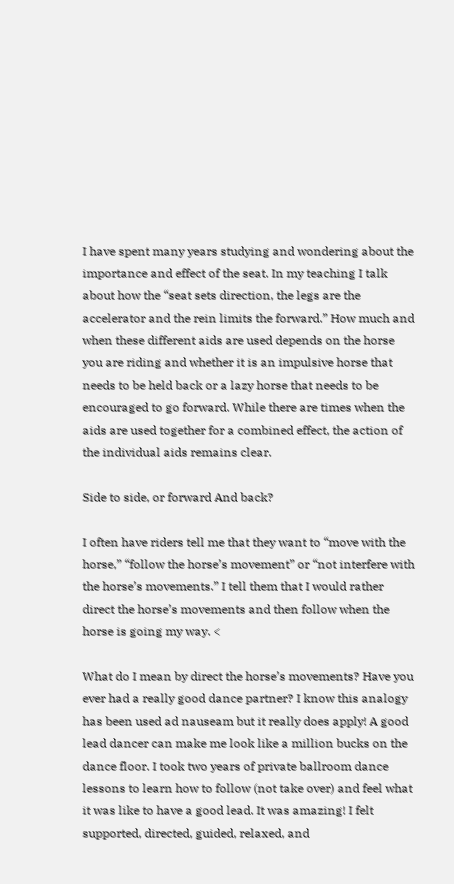I have spent many years studying and wondering about the importance and effect of the seat. In my teaching I talk about how the “seat sets direction, the legs are the accelerator and the rein limits the forward.” How much and when these different aids are used depends on the horse you are riding and whether it is an impulsive horse that needs to be held back or a lazy horse that needs to be encouraged to go forward. While there are times when the aids are used together for a combined effect, the action of the individual aids remains clear.

Side to side, or forward And back?

I often have riders tell me that they want to “move with the horse,” “follow the horse’s movement” or “not interfere with the horse’s movements.” I tell them that I would rather direct the horse’s movements and then follow when the horse is going my way. <

What do I mean by direct the horse’s movements? Have you ever had a really good dance partner? I know this analogy has been used ad nauseam but it really does apply! A good lead dancer can make me look like a million bucks on the dance floor. I took two years of private ballroom dance lessons to learn how to follow (not take over) and feel what it was like to have a good lead. It was amazing! I felt supported, directed, guided, relaxed, and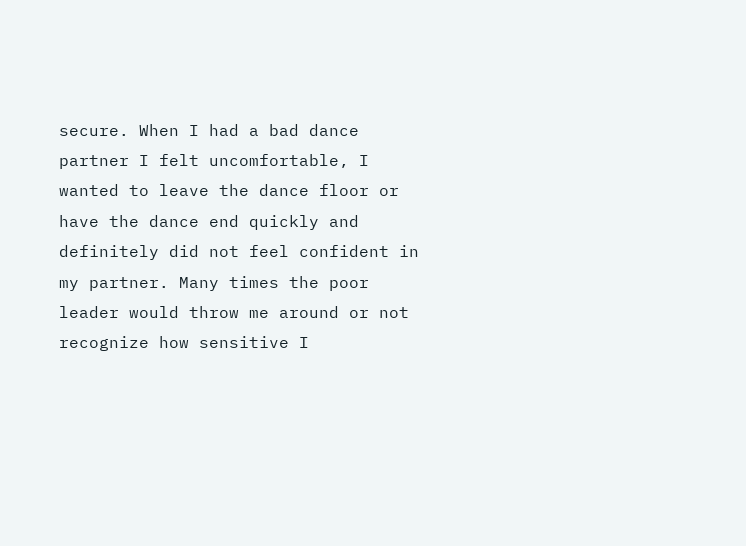secure. When I had a bad dance partner I felt uncomfortable, I wanted to leave the dance floor or have the dance end quickly and definitely did not feel confident in my partner. Many times the poor leader would throw me around or not recognize how sensitive I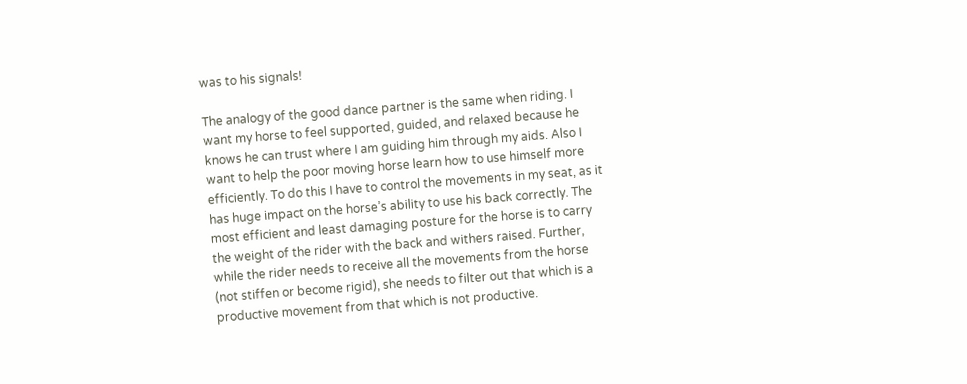was to his signals!

The analogy of the good dance partner is the same when riding. I want my horse to feel supported, guided, and relaxed because he knows he can trust where I am guiding him through my aids. Also I want to help the poor moving horse learn how to use himself more efficiently. To do this I have to control the movements in my seat, as it has huge impact on the horse’s ability to use his back correctly. The most efficient and least damaging posture for the horse is to carry the weight of the rider with the back and withers raised. Further, while the rider needs to receive all the movements from the horse (not stiffen or become rigid), she needs to filter out that which is a productive movement from that which is not productive.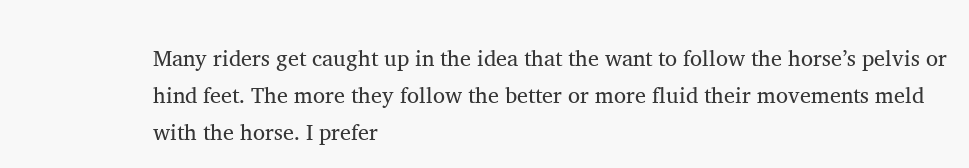Many riders get caught up in the idea that the want to follow the horse’s pelvis or hind feet. The more they follow the better or more fluid their movements meld with the horse. I prefer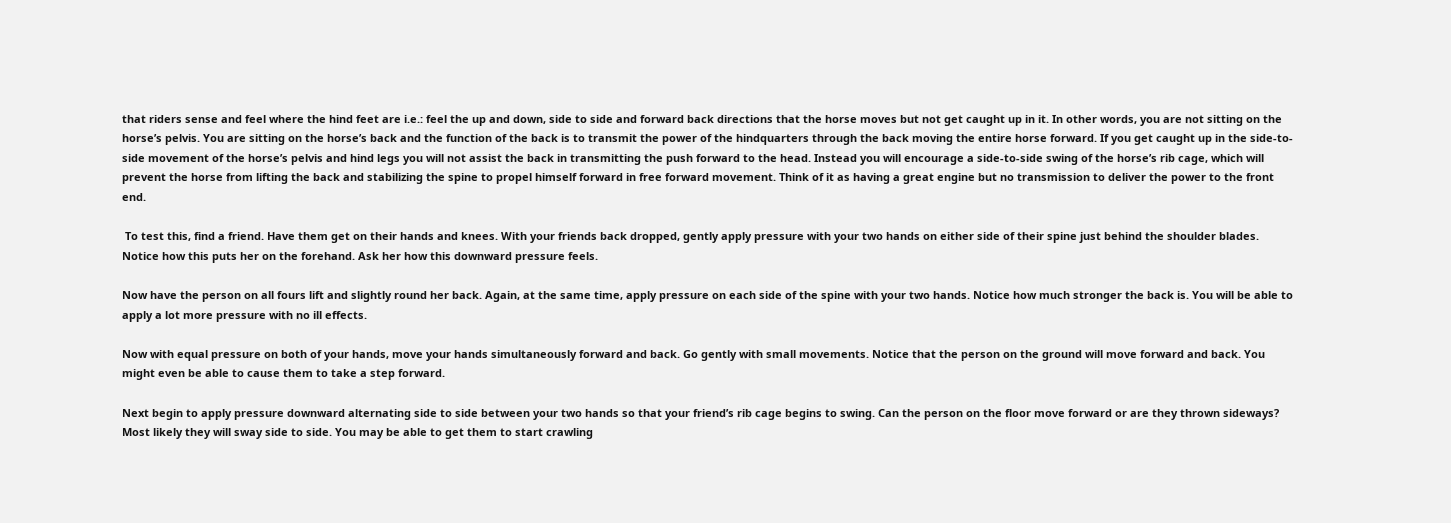that riders sense and feel where the hind feet are i.e.: feel the up and down, side to side and forward back directions that the horse moves but not get caught up in it. In other words, you are not sitting on the horse’s pelvis. You are sitting on the horse’s back and the function of the back is to transmit the power of the hindquarters through the back moving the entire horse forward. If you get caught up in the side-to-side movement of the horse’s pelvis and hind legs you will not assist the back in transmitting the push forward to the head. Instead you will encourage a side-to-side swing of the horse’s rib cage, which will prevent the horse from lifting the back and stabilizing the spine to propel himself forward in free forward movement. Think of it as having a great engine but no transmission to deliver the power to the front end.

 To test this, find a friend. Have them get on their hands and knees. With your friends back dropped, gently apply pressure with your two hands on either side of their spine just behind the shoulder blades. Notice how this puts her on the forehand. Ask her how this downward pressure feels.

Now have the person on all fours lift and slightly round her back. Again, at the same time, apply pressure on each side of the spine with your two hands. Notice how much stronger the back is. You will be able to apply a lot more pressure with no ill effects.

Now with equal pressure on both of your hands, move your hands simultaneously forward and back. Go gently with small movements. Notice that the person on the ground will move forward and back. You might even be able to cause them to take a step forward.

Next begin to apply pressure downward alternating side to side between your two hands so that your friend’s rib cage begins to swing. Can the person on the floor move forward or are they thrown sideways? Most likely they will sway side to side. You may be able to get them to start crawling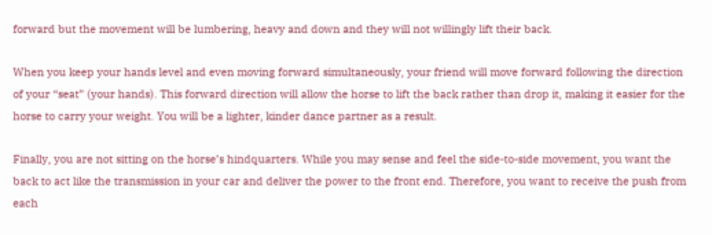forward but the movement will be lumbering, heavy and down and they will not willingly lift their back.

When you keep your hands level and even moving forward simultaneously, your friend will move forward following the direction of your “seat” (your hands). This forward direction will allow the horse to lift the back rather than drop it, making it easier for the horse to carry your weight. You will be a lighter, kinder dance partner as a result.

Finally, you are not sitting on the horse’s hindquarters. While you may sense and feel the side-to-side movement, you want the back to act like the transmission in your car and deliver the power to the front end. Therefore, you want to receive the push from each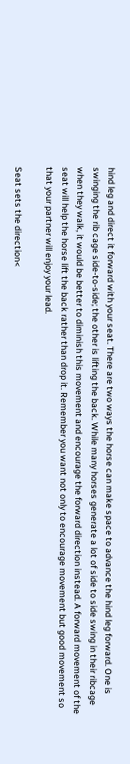hind leg and direct it forward with your seat. There are two ways the horse can make space to advance the hind leg forward. One is swinging the rib cage side-to-side; the other is lifting the back. While many horses generate a lot of side to side swing in their ribcage when they walk, it would be better to diminish this movement and encourage the forward direction instead. A forward movement of the seat will help the horse lift the back rather than drop it. Remember you want not only to encourage movement but good movement so that your partner will enjoy your lead.

Seat sets the direction<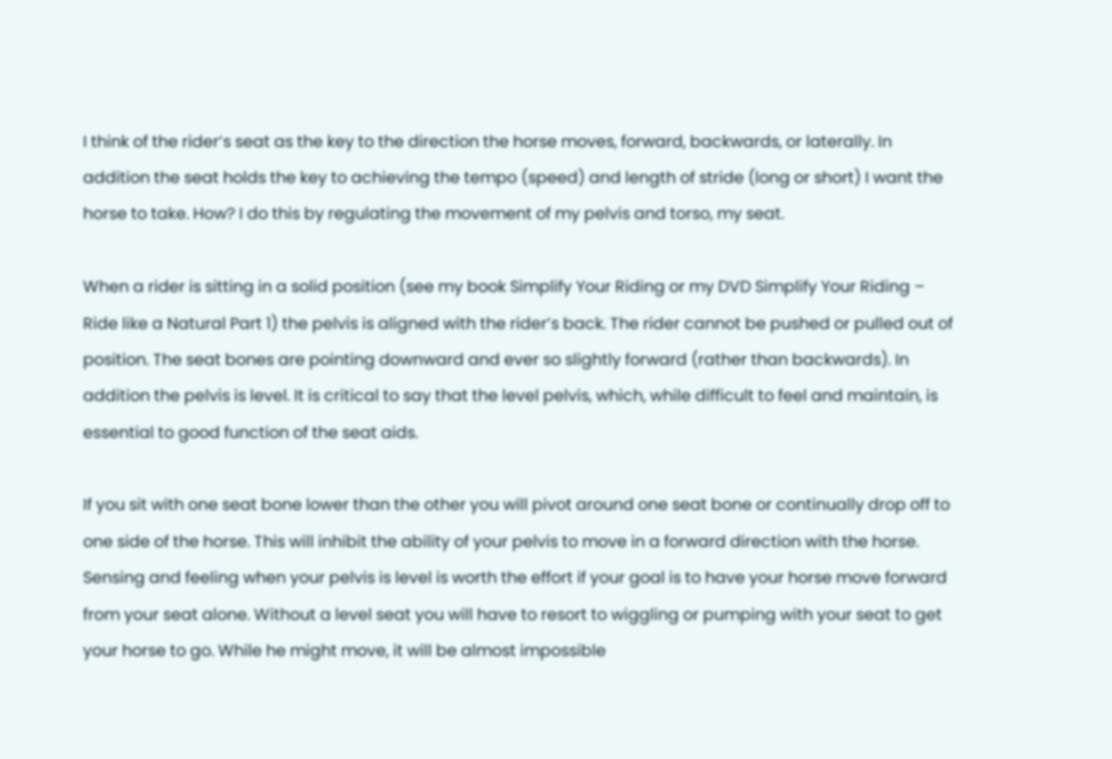I think of the rider’s seat as the key to the direction the horse moves, forward, backwards, or laterally. In addition the seat holds the key to achieving the tempo (speed) and length of stride (long or short) I want the horse to take. How? I do this by regulating the movement of my pelvis and torso, my seat.

When a rider is sitting in a solid position (see my book Simplify Your Riding or my DVD Simplify Your Riding – Ride like a Natural Part 1) the pelvis is aligned with the rider’s back. The rider cannot be pushed or pulled out of position. The seat bones are pointing downward and ever so slightly forward (rather than backwards). In addition the pelvis is level. It is critical to say that the level pelvis, which, while difficult to feel and maintain, is essential to good function of the seat aids.

If you sit with one seat bone lower than the other you will pivot around one seat bone or continually drop off to one side of the horse. This will inhibit the ability of your pelvis to move in a forward direction with the horse. Sensing and feeling when your pelvis is level is worth the effort if your goal is to have your horse move forward from your seat alone. Without a level seat you will have to resort to wiggling or pumping with your seat to get your horse to go. While he might move, it will be almost impossible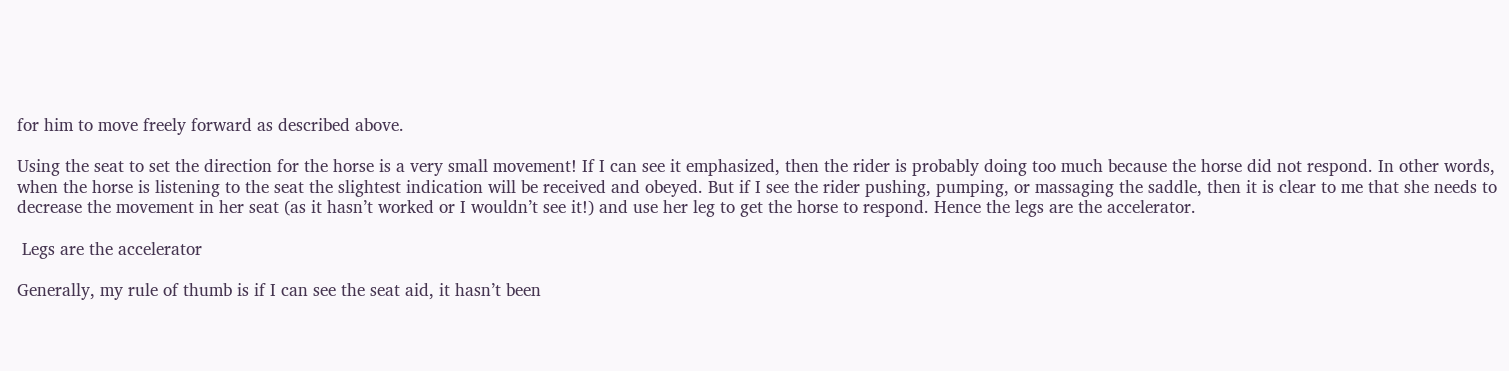for him to move freely forward as described above.

Using the seat to set the direction for the horse is a very small movement! If I can see it emphasized, then the rider is probably doing too much because the horse did not respond. In other words, when the horse is listening to the seat the slightest indication will be received and obeyed. But if I see the rider pushing, pumping, or massaging the saddle, then it is clear to me that she needs to decrease the movement in her seat (as it hasn’t worked or I wouldn’t see it!) and use her leg to get the horse to respond. Hence the legs are the accelerator.

 Legs are the accelerator

Generally, my rule of thumb is if I can see the seat aid, it hasn’t been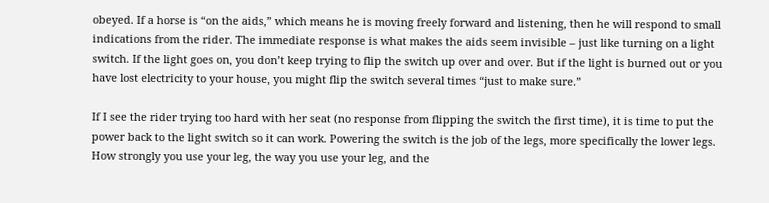obeyed. If a horse is “on the aids,” which means he is moving freely forward and listening, then he will respond to small indications from the rider. The immediate response is what makes the aids seem invisible – just like turning on a light switch. If the light goes on, you don’t keep trying to flip the switch up over and over. But if the light is burned out or you have lost electricity to your house, you might flip the switch several times “just to make sure.”

If I see the rider trying too hard with her seat (no response from flipping the switch the first time), it is time to put the power back to the light switch so it can work. Powering the switch is the job of the legs, more specifically the lower legs. How strongly you use your leg, the way you use your leg, and the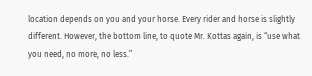location depends on you and your horse. Every rider and horse is slightly different. However, the bottom line, to quote Mr. Kottas again, is “use what you need, no more, no less.”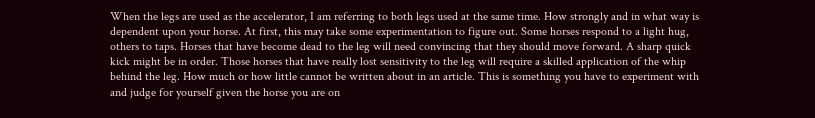When the legs are used as the accelerator, I am referring to both legs used at the same time. How strongly and in what way is dependent upon your horse. At first, this may take some experimentation to figure out. Some horses respond to a light hug, others to taps. Horses that have become dead to the leg will need convincing that they should move forward. A sharp quick kick might be in order. Those horses that have really lost sensitivity to the leg will require a skilled application of the whip behind the leg. How much or how little cannot be written about in an article. This is something you have to experiment with and judge for yourself given the horse you are on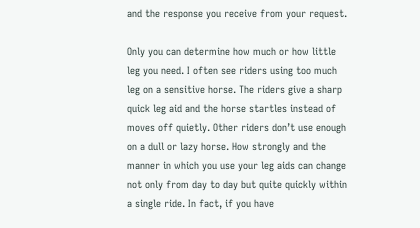and the response you receive from your request.

Only you can determine how much or how little leg you need. I often see riders using too much leg on a sensitive horse. The riders give a sharp quick leg aid and the horse startles instead of moves off quietly. Other riders don’t use enough on a dull or lazy horse. How strongly and the manner in which you use your leg aids can change not only from day to day but quite quickly within a single ride. In fact, if you have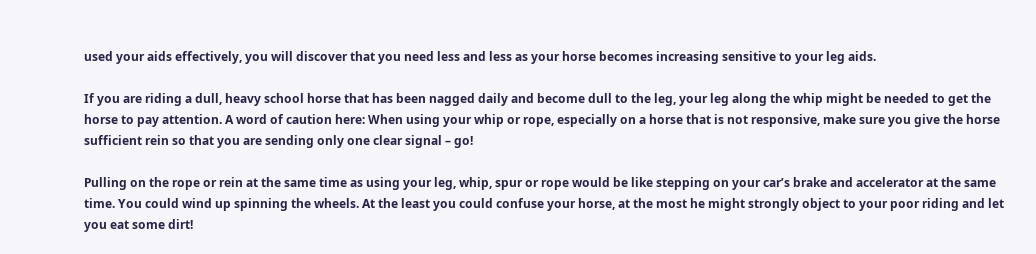used your aids effectively, you will discover that you need less and less as your horse becomes increasing sensitive to your leg aids.

If you are riding a dull, heavy school horse that has been nagged daily and become dull to the leg, your leg along the whip might be needed to get the horse to pay attention. A word of caution here: When using your whip or rope, especially on a horse that is not responsive, make sure you give the horse sufficient rein so that you are sending only one clear signal – go!

Pulling on the rope or rein at the same time as using your leg, whip, spur or rope would be like stepping on your car’s brake and accelerator at the same time. You could wind up spinning the wheels. At the least you could confuse your horse, at the most he might strongly object to your poor riding and let you eat some dirt!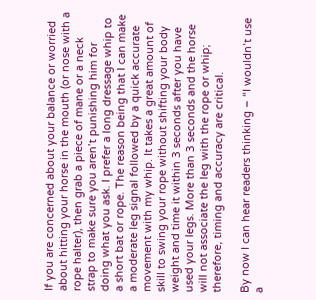If you are concerned about your balance or worried about hitting your horse in the mouth (or nose with a rope halter), then grab a piece of mane or a neck strap to make sure you aren’t punishing him for doing what you ask. I prefer a long dressage whip to a short bat or rope. The reason being that I can make a moderate leg signal followed by a quick accurate movement with my whip. It takes a great amount of skill to swing your rope without shifting your body weight and time it within 3 seconds after you have used your legs. More than 3 seconds and the horse will not associate the leg with the rope or whip; therefore, timing and accuracy are critical.

By now I can hear readers thinking – “I wouldn’t use a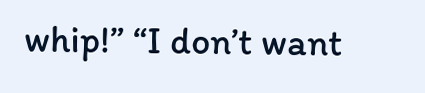whip!” “I don’t want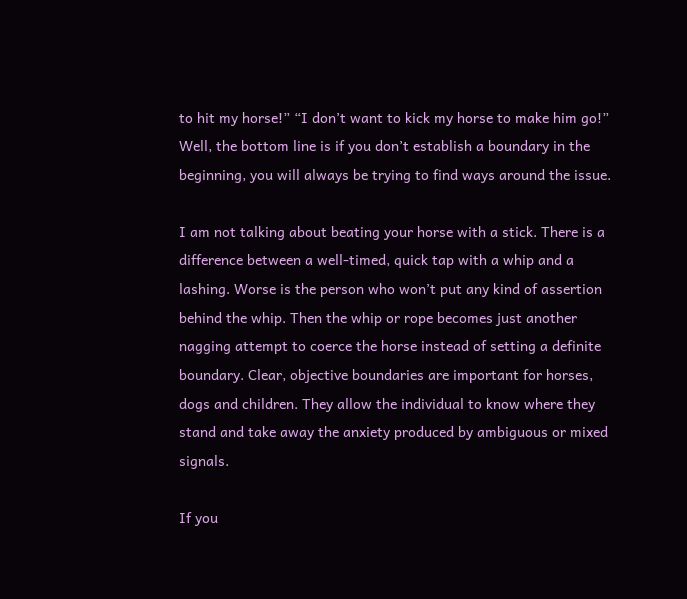to hit my horse!” “I don’t want to kick my horse to make him go!” Well, the bottom line is if you don’t establish a boundary in the beginning, you will always be trying to find ways around the issue.

I am not talking about beating your horse with a stick. There is a difference between a well-timed, quick tap with a whip and a lashing. Worse is the person who won’t put any kind of assertion behind the whip. Then the whip or rope becomes just another nagging attempt to coerce the horse instead of setting a definite boundary. Clear, objective boundaries are important for horses, dogs and children. They allow the individual to know where they stand and take away the anxiety produced by ambiguous or mixed signals.

If you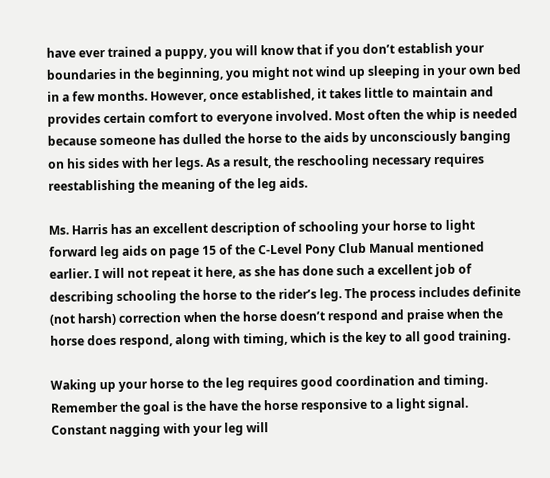have ever trained a puppy, you will know that if you don’t establish your boundaries in the beginning, you might not wind up sleeping in your own bed in a few months. However, once established, it takes little to maintain and provides certain comfort to everyone involved. Most often the whip is needed because someone has dulled the horse to the aids by unconsciously banging on his sides with her legs. As a result, the reschooling necessary requires reestablishing the meaning of the leg aids.

Ms. Harris has an excellent description of schooling your horse to light forward leg aids on page 15 of the C-Level Pony Club Manual mentioned earlier. I will not repeat it here, as she has done such a excellent job of describing schooling the horse to the rider’s leg. The process includes definite (not harsh) correction when the horse doesn’t respond and praise when the horse does respond, along with timing, which is the key to all good training.

Waking up your horse to the leg requires good coordination and timing. Remember the goal is the have the horse responsive to a light signal. Constant nagging with your leg will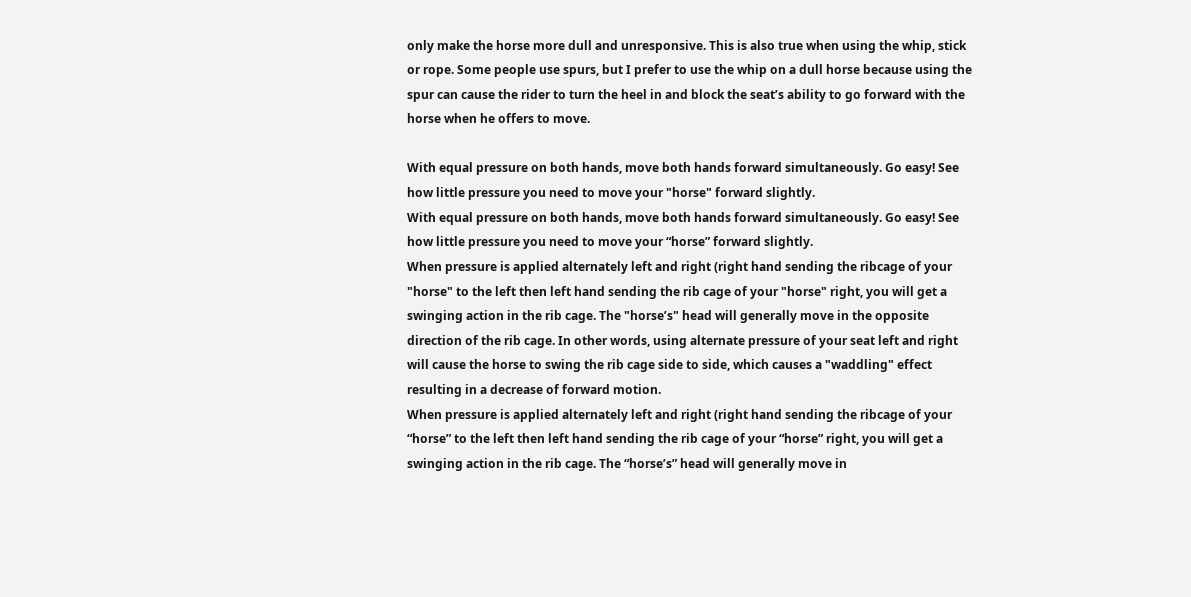only make the horse more dull and unresponsive. This is also true when using the whip, stick or rope. Some people use spurs, but I prefer to use the whip on a dull horse because using the spur can cause the rider to turn the heel in and block the seat’s ability to go forward with the horse when he offers to move.

With equal pressure on both hands, move both hands forward simultaneously. Go easy! See how little pressure you need to move your "horse" forward slightly.
With equal pressure on both hands, move both hands forward simultaneously. Go easy! See how little pressure you need to move your “horse” forward slightly.
When pressure is applied alternately left and right (right hand sending the ribcage of your "horse" to the left then left hand sending the rib cage of your "horse" right, you will get a swinging action in the rib cage. The "horse’s" head will generally move in the opposite direction of the rib cage. In other words, using alternate pressure of your seat left and right will cause the horse to swing the rib cage side to side, which causes a "waddling" effect resulting in a decrease of forward motion.
When pressure is applied alternately left and right (right hand sending the ribcage of your “horse” to the left then left hand sending the rib cage of your “horse” right, you will get a swinging action in the rib cage. The “horse’s” head will generally move in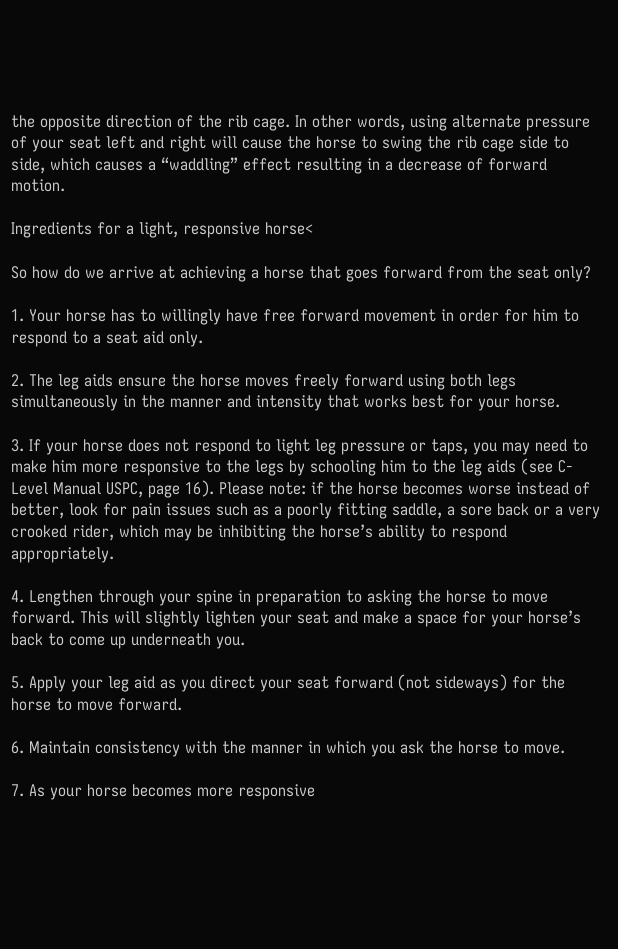the opposite direction of the rib cage. In other words, using alternate pressure of your seat left and right will cause the horse to swing the rib cage side to side, which causes a “waddling” effect resulting in a decrease of forward motion.

Ingredients for a light, responsive horse<

So how do we arrive at achieving a horse that goes forward from the seat only?

1. Your horse has to willingly have free forward movement in order for him to respond to a seat aid only.

2. The leg aids ensure the horse moves freely forward using both legs simultaneously in the manner and intensity that works best for your horse.

3. If your horse does not respond to light leg pressure or taps, you may need to make him more responsive to the legs by schooling him to the leg aids (see C-Level Manual USPC, page 16). Please note: if the horse becomes worse instead of better, look for pain issues such as a poorly fitting saddle, a sore back or a very crooked rider, which may be inhibiting the horse’s ability to respond appropriately.

4. Lengthen through your spine in preparation to asking the horse to move forward. This will slightly lighten your seat and make a space for your horse’s back to come up underneath you.

5. Apply your leg aid as you direct your seat forward (not sideways) for the horse to move forward.

6. Maintain consistency with the manner in which you ask the horse to move.

7. As your horse becomes more responsive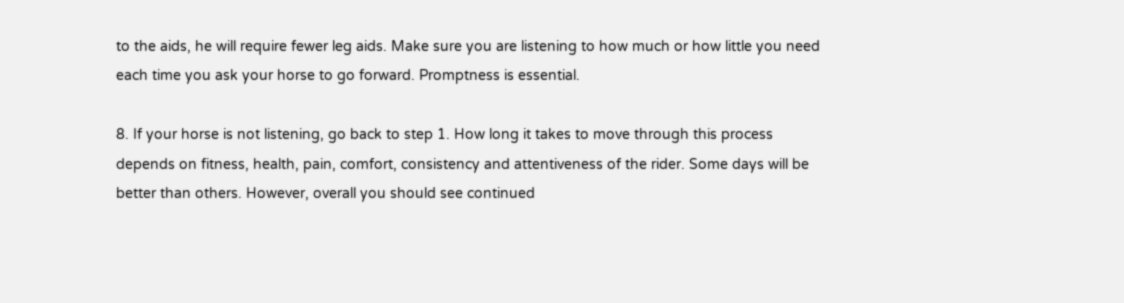to the aids, he will require fewer leg aids. Make sure you are listening to how much or how little you need each time you ask your horse to go forward. Promptness is essential.

8. If your horse is not listening, go back to step 1. How long it takes to move through this process depends on fitness, health, pain, comfort, consistency and attentiveness of the rider. Some days will be better than others. However, overall you should see continued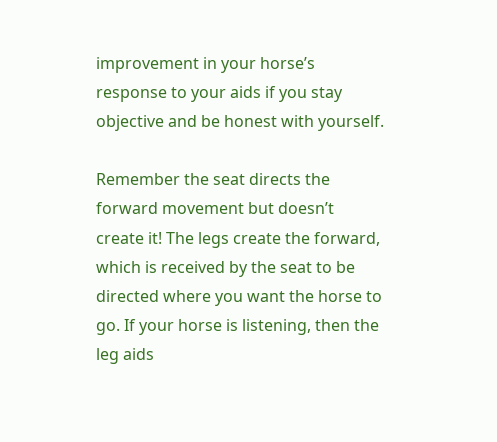improvement in your horse’s response to your aids if you stay objective and be honest with yourself.

Remember the seat directs the forward movement but doesn’t create it! The legs create the forward, which is received by the seat to be directed where you want the horse to go. If your horse is listening, then the leg aids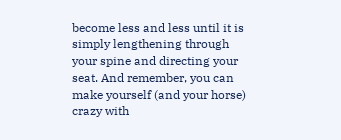become less and less until it is simply lengthening through your spine and directing your seat. And remember, you can make yourself (and your horse) crazy with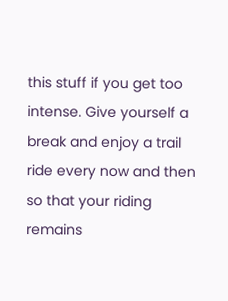this stuff if you get too intense. Give yourself a break and enjoy a trail ride every now and then so that your riding remains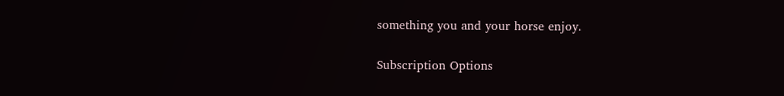something you and your horse enjoy.

Subscription Options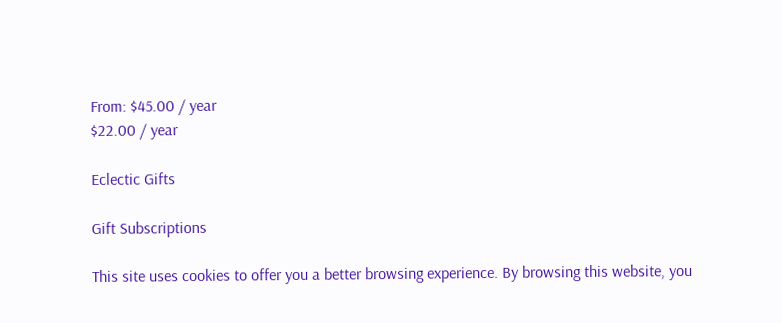From: $45.00 / year
$22.00 / year

Eclectic Gifts

Gift Subscriptions

This site uses cookies to offer you a better browsing experience. By browsing this website, you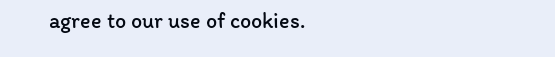agree to our use of cookies.